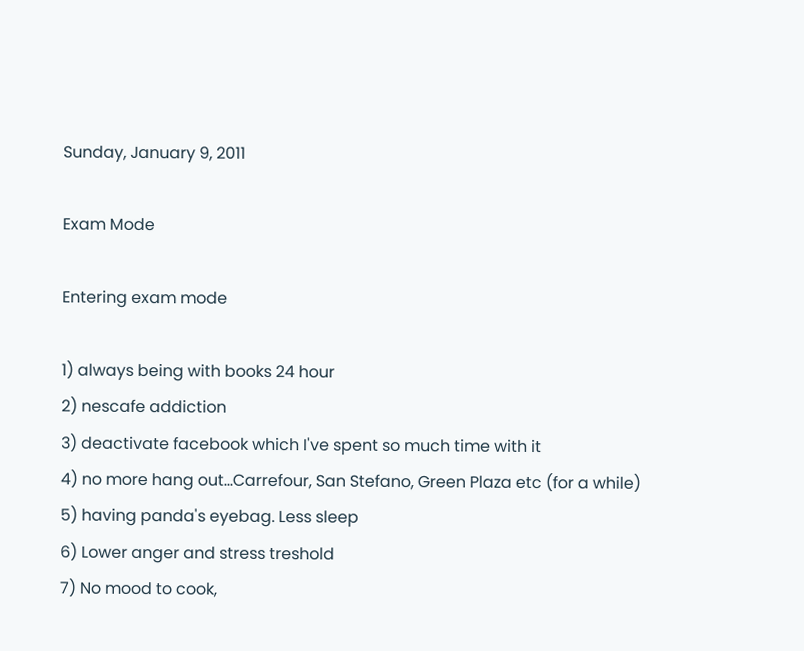Sunday, January 9, 2011

Exam Mode

Entering exam mode

1) always being with books 24 hour
2) nescafe addiction
3) deactivate facebook which I've spent so much time with it
4) no more hang out...Carrefour, San Stefano, Green Plaza etc (for a while)
5) having panda's eyebag. Less sleep
6) Lower anger and stress treshold
7) No mood to cook,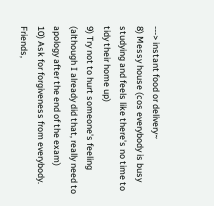---> instant food or delivery~
8) Messy house (cos everybody is busy studying and feels like there's no time to tidy their home up)
9) Try not to hurt someone's feeling (although I already did that, really need to apology after the end of the exam)
10) Ask for forgiveness from everybody. Friends,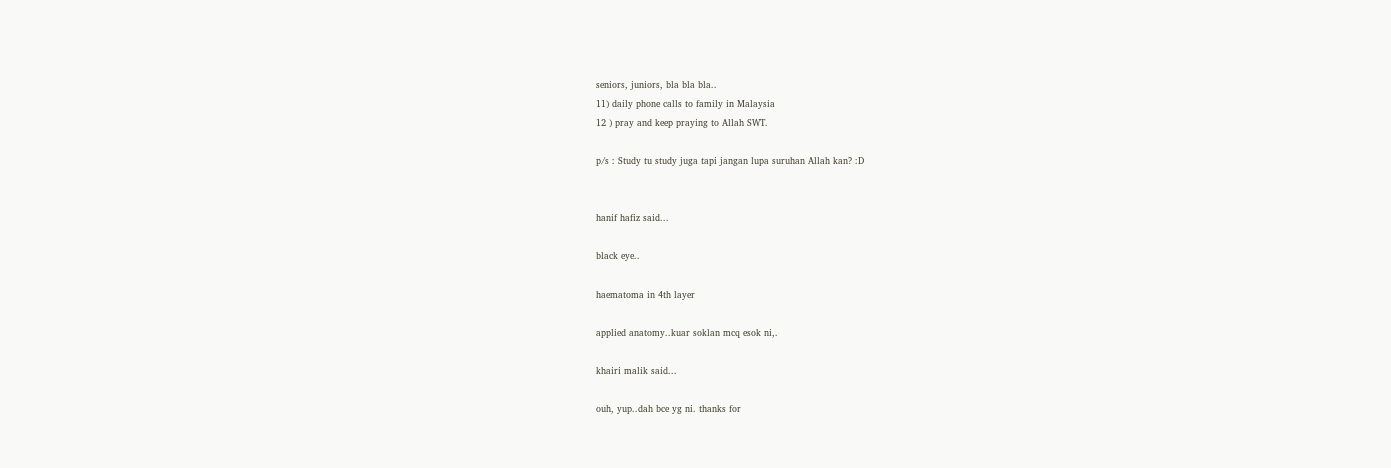seniors, juniors, bla bla bla..
11) daily phone calls to family in Malaysia
12 ) pray and keep praying to Allah SWT.

p/s : Study tu study juga tapi jangan lupa suruhan Allah kan? :D


hanif hafiz said...

black eye..

haematoma in 4th layer

applied anatomy..kuar soklan mcq esok ni,.

khairi malik said...

ouh, yup..dah bce yg ni. thanks for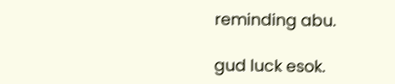reminding abu.

gud luck esok.